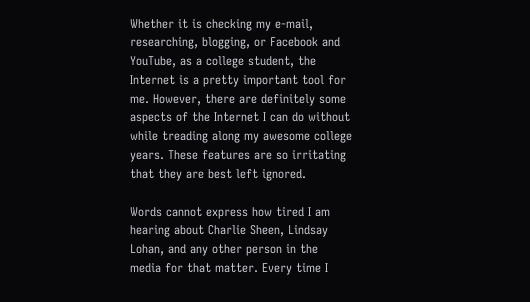Whether it is checking my e-mail, researching, blogging, or Facebook and YouTube, as a college student, the Internet is a pretty important tool for me. However, there are definitely some aspects of the Internet I can do without while treading along my awesome college years. These features are so irritating that they are best left ignored.

Words cannot express how tired I am hearing about Charlie Sheen, Lindsay Lohan, and any other person in the media for that matter. Every time I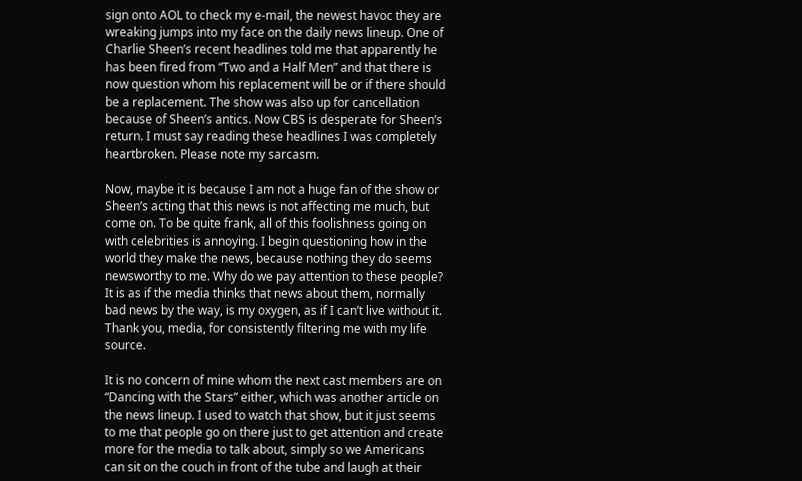sign onto AOL to check my e-mail, the newest havoc they are wreaking jumps into my face on the daily news lineup. One of Charlie Sheen’s recent headlines told me that apparently he has been fired from “Two and a Half Men” and that there is now question whom his replacement will be or if there should be a replacement. The show was also up for cancellation because of Sheen’s antics. Now CBS is desperate for Sheen’s return. I must say reading these headlines I was completely heartbroken. Please note my sarcasm.

Now, maybe it is because I am not a huge fan of the show or Sheen’s acting that this news is not affecting me much, but come on. To be quite frank, all of this foolishness going on with celebrities is annoying. I begin questioning how in the world they make the news, because nothing they do seems newsworthy to me. Why do we pay attention to these people? It is as if the media thinks that news about them, normally bad news by the way, is my oxygen, as if I can’t live without it. Thank you, media, for consistently filtering me with my life source.

It is no concern of mine whom the next cast members are on “Dancing with the Stars” either, which was another article on the news lineup. I used to watch that show, but it just seems to me that people go on there just to get attention and create more for the media to talk about, simply so we Americans can sit on the couch in front of the tube and laugh at their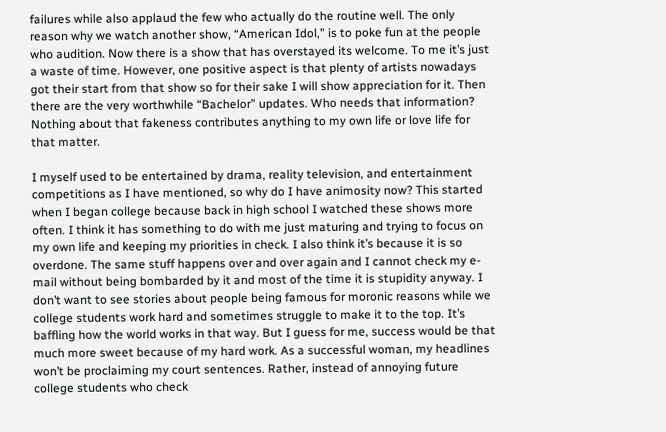failures while also applaud the few who actually do the routine well. The only reason why we watch another show, “American Idol,” is to poke fun at the people who audition. Now there is a show that has overstayed its welcome. To me it’s just a waste of time. However, one positive aspect is that plenty of artists nowadays got their start from that show so for their sake I will show appreciation for it. Then there are the very worthwhile “Bachelor” updates. Who needs that information? Nothing about that fakeness contributes anything to my own life or love life for that matter.

I myself used to be entertained by drama, reality television, and entertainment competitions as I have mentioned, so why do I have animosity now? This started when I began college because back in high school I watched these shows more often. I think it has something to do with me just maturing and trying to focus on my own life and keeping my priorities in check. I also think it’s because it is so overdone. The same stuff happens over and over again and I cannot check my e-mail without being bombarded by it and most of the time it is stupidity anyway. I don’t want to see stories about people being famous for moronic reasons while we college students work hard and sometimes struggle to make it to the top. It’s baffling how the world works in that way. But I guess for me, success would be that much more sweet because of my hard work. As a successful woman, my headlines won’t be proclaiming my court sentences. Rather, instead of annoying future college students who check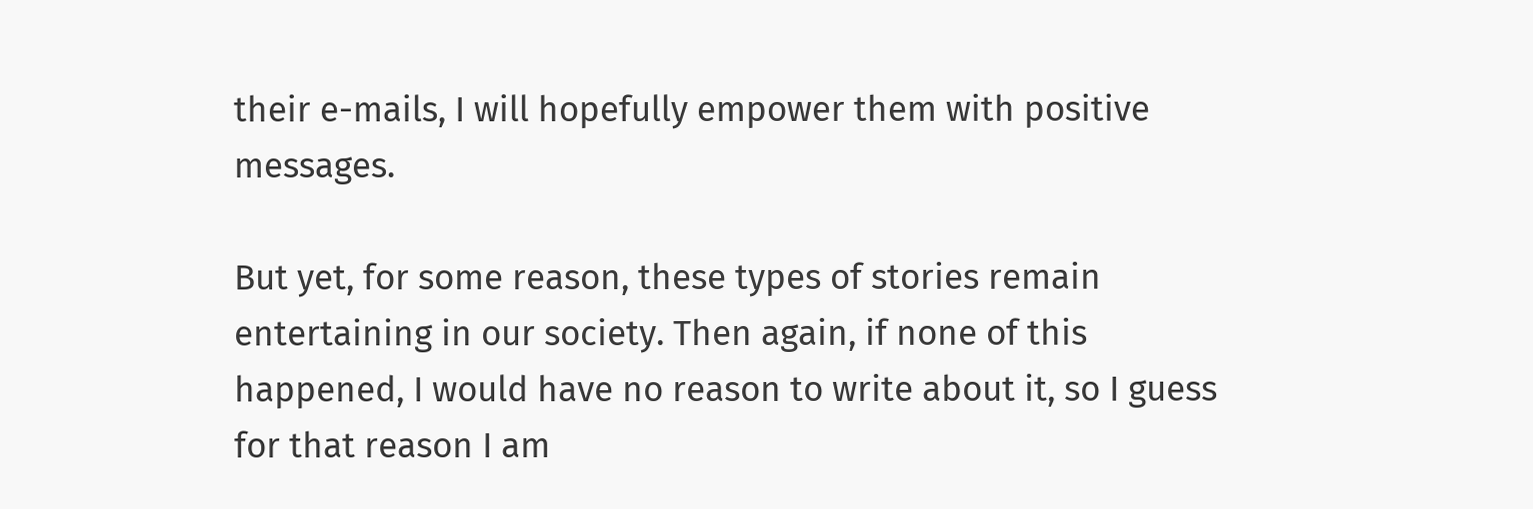their e-mails, I will hopefully empower them with positive messages.

But yet, for some reason, these types of stories remain entertaining in our society. Then again, if none of this happened, I would have no reason to write about it, so I guess for that reason I am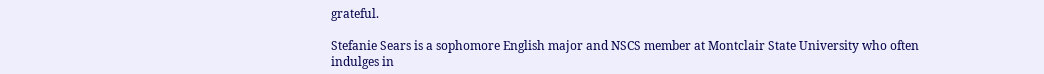grateful.

Stefanie Sears is a sophomore English major and NSCS member at Montclair State University who often indulges in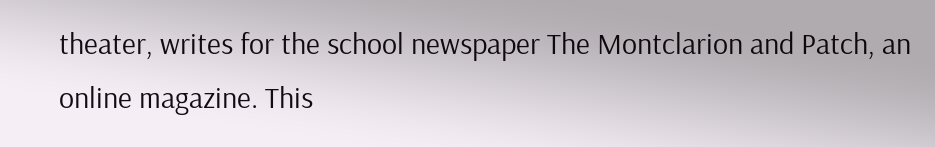theater, writes for the school newspaper The Montclarion and Patch, an online magazine. This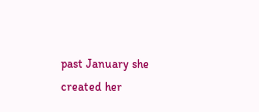past January she created her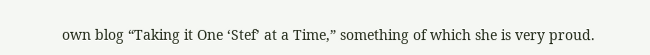own blog “Taking it One ‘Stef’ at a Time,” something of which she is very proud.